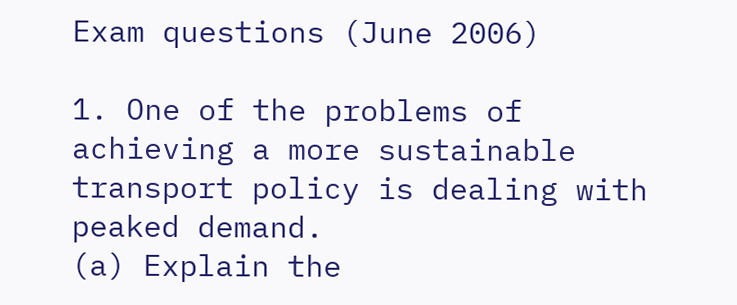Exam questions (June 2006)

1. One of the problems of achieving a more sustainable transport policy is dealing with peaked demand.
(a) Explain the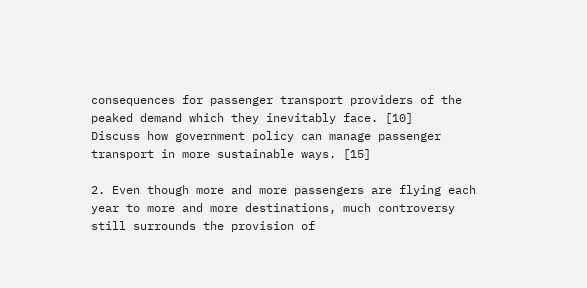consequences for passenger transport providers of the peaked demand which they inevitably face. [10]
Discuss how government policy can manage passenger transport in more sustainable ways. [15]

2. Even though more and more passengers are flying each year to more and more destinations, much controversy still surrounds the provision of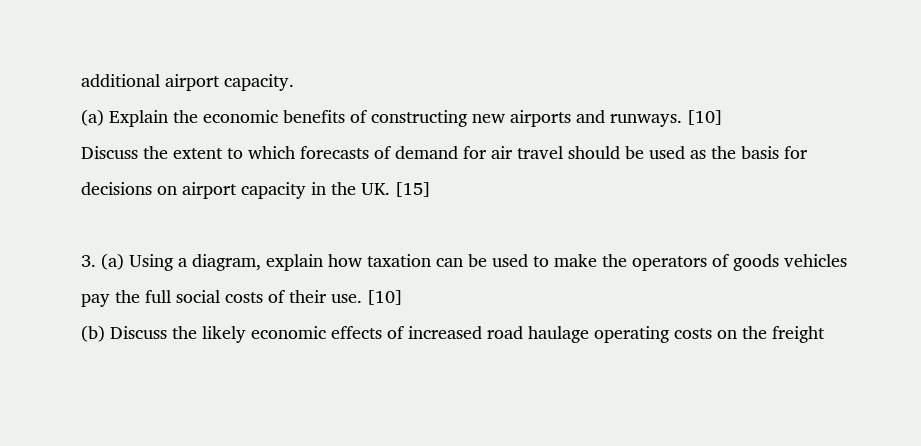additional airport capacity.
(a) Explain the economic benefits of constructing new airports and runways. [10]
Discuss the extent to which forecasts of demand for air travel should be used as the basis for decisions on airport capacity in the UK. [15]

3. (a) Using a diagram, explain how taxation can be used to make the operators of goods vehicles pay the full social costs of their use. [10]
(b) Discuss the likely economic effects of increased road haulage operating costs on the freight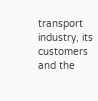transport industry, its customers and the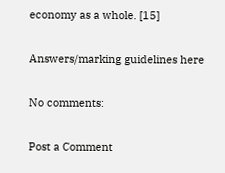economy as a whole. [15]

Answers/marking guidelines here

No comments:

Post a Comment